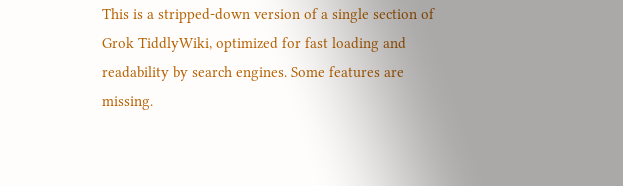This is a stripped-down version of a single section of Grok TiddlyWiki, optimized for fast loading and readability by search engines. Some features are missing.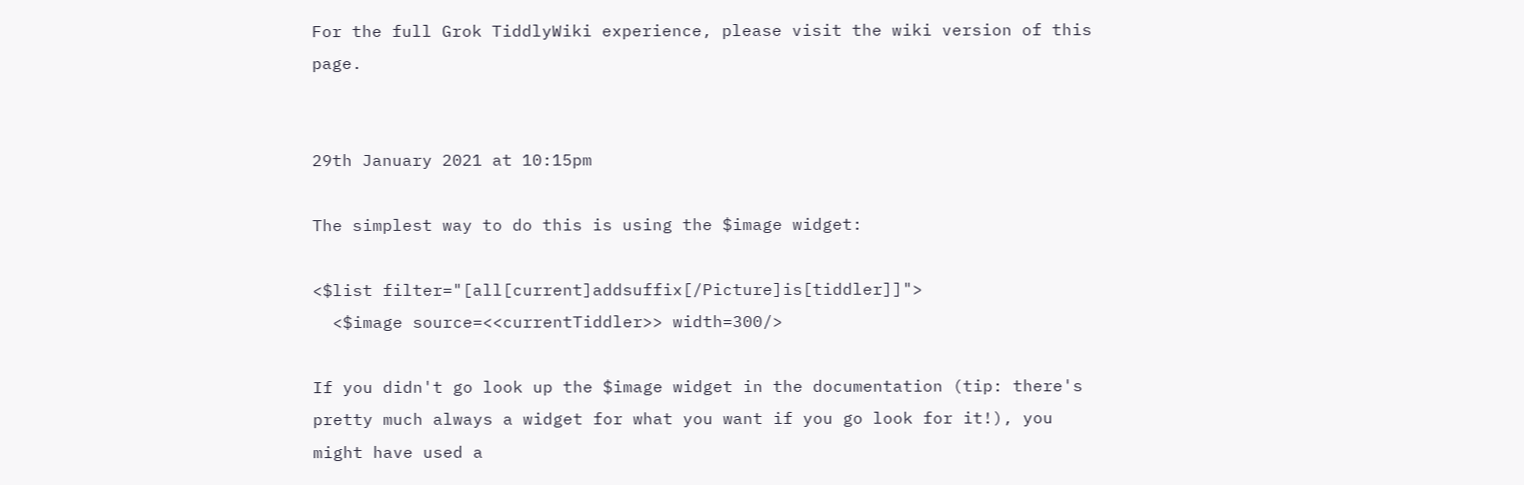For the full Grok TiddlyWiki experience, please visit the wiki version of this page.


29th January 2021 at 10:15pm

The simplest way to do this is using the $image widget:

<$list filter="[all[current]addsuffix[/Picture]is[tiddler]]">
  <$image source=<<currentTiddler>> width=300/>

If you didn't go look up the $image widget in the documentation (tip: there's pretty much always a widget for what you want if you go look for it!), you might have used a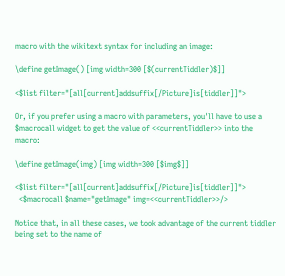macro with the wikitext syntax for including an image:

\define getImage() [img width=300 [$(currentTiddler)$]]

<$list filter="[all[current]addsuffix[/Picture]is[tiddler]]">

Or, if you prefer using a macro with parameters, you'll have to use a $macrocall widget to get the value of <<currentTiddler>> into the macro:

\define getImage(img) [img width=300 [$img$]]

<$list filter="[all[current]addsuffix[/Picture]is[tiddler]]">
  <$macrocall $name="getImage" img=<<currentTiddler>>/>

Notice that, in all these cases, we took advantage of the current tiddler being set to the name of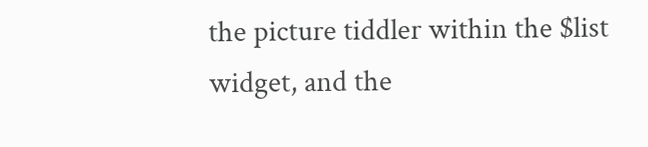the picture tiddler within the $list widget, and the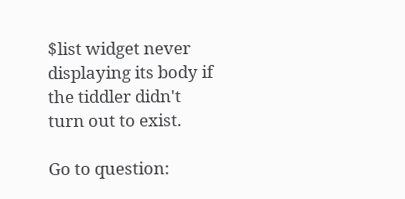$list widget never displaying its body if the tiddler didn't turn out to exist.

Go to question: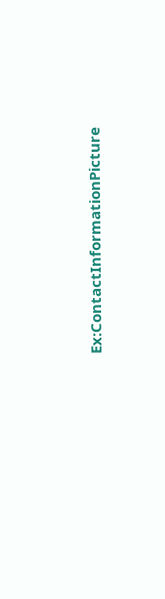Ex:ContactInformationPicture